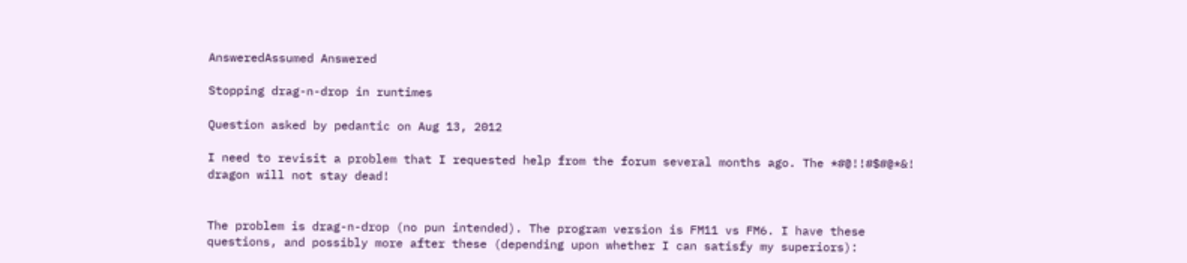AnsweredAssumed Answered

Stopping drag-n-drop in runtimes

Question asked by pedantic on Aug 13, 2012

I need to revisit a problem that I requested help from the forum several months ago. The *#@!!#$#@*&! dragon will not stay dead!


The problem is drag-n-drop (no pun intended). The program version is FM11 vs FM6. I have these questions, and possibly more after these (depending upon whether I can satisfy my superiors):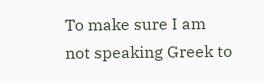To make sure I am not speaking Greek to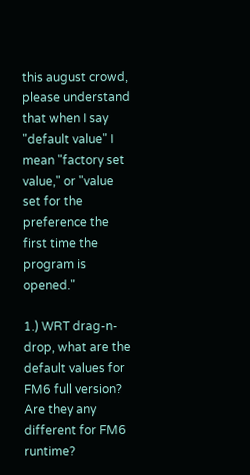this august crowd, please understand that when I say "default value" I mean "factory set value," or "value set for the preference the first time the program is opened."

1.) WRT drag-n-drop, what are the default values for FM6 full version? Are they any different for FM6 runtime?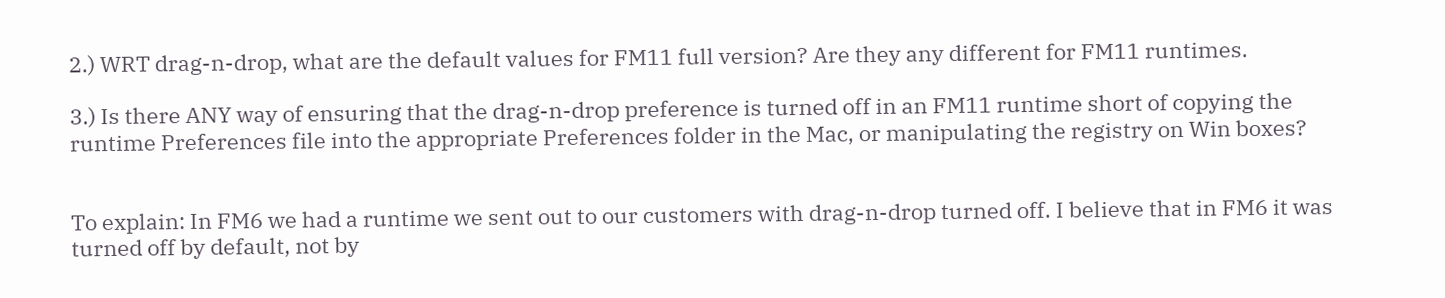2.) WRT drag-n-drop, what are the default values for FM11 full version? Are they any different for FM11 runtimes.

3.) Is there ANY way of ensuring that the drag-n-drop preference is turned off in an FM11 runtime short of copying the runtime Preferences file into the appropriate Preferences folder in the Mac, or manipulating the registry on Win boxes?


To explain: In FM6 we had a runtime we sent out to our customers with drag-n-drop turned off. I believe that in FM6 it was turned off by default, not by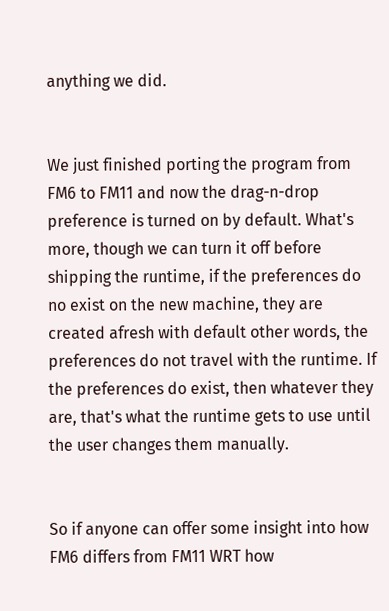anything we did.


We just finished porting the program from FM6 to FM11 and now the drag-n-drop preference is turned on by default. What's more, though we can turn it off before shipping the runtime, if the preferences do no exist on the new machine, they are created afresh with default other words, the preferences do not travel with the runtime. If the preferences do exist, then whatever they are, that's what the runtime gets to use until the user changes them manually.


So if anyone can offer some insight into how FM6 differs from FM11 WRT how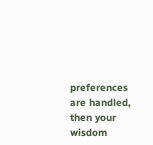preferences are handled, then your wisdom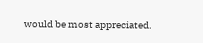would be most appreciated.